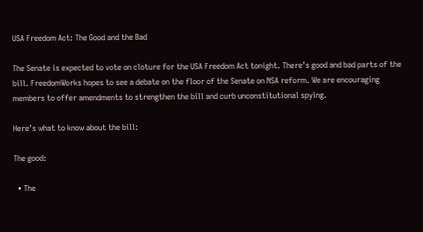USA Freedom Act: The Good and the Bad

The Senate is expected to vote on cloture for the USA Freedom Act tonight. There’s good and bad parts of the bill. FreedomWorks hopes to see a debate on the floor of the Senate on NSA reform. We are encouraging members to offer amendments to strengthen the bill and curb unconstitutional spying.

Here’s what to know about the bill:

The good:

  • The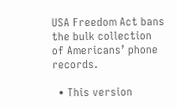USA Freedom Act bans the bulk collection of Americans’ phone records.

  • This version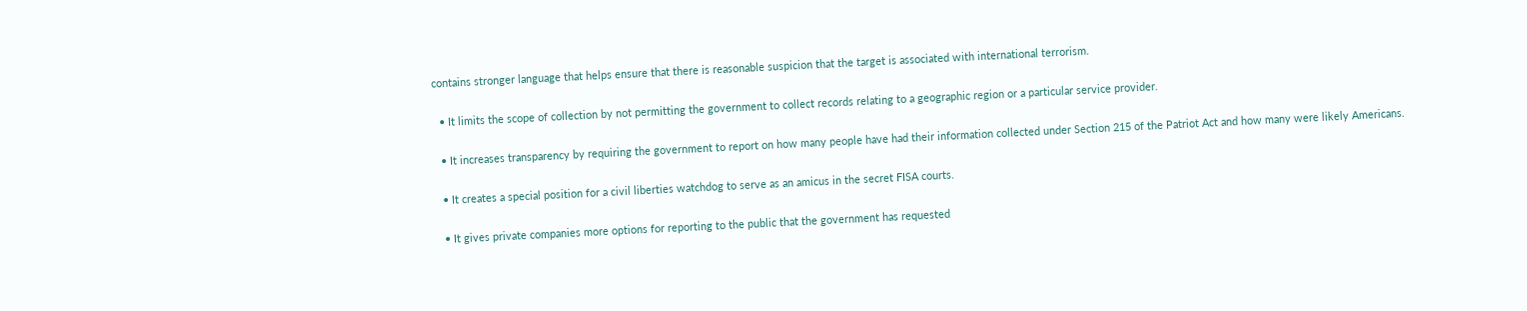contains stronger language that helps ensure that there is reasonable suspicion that the target is associated with international terrorism.

  • It limits the scope of collection by not permitting the government to collect records relating to a geographic region or a particular service provider.

  • It increases transparency by requiring the government to report on how many people have had their information collected under Section 215 of the Patriot Act and how many were likely Americans.

  • It creates a special position for a civil liberties watchdog to serve as an amicus in the secret FISA courts.

  • It gives private companies more options for reporting to the public that the government has requested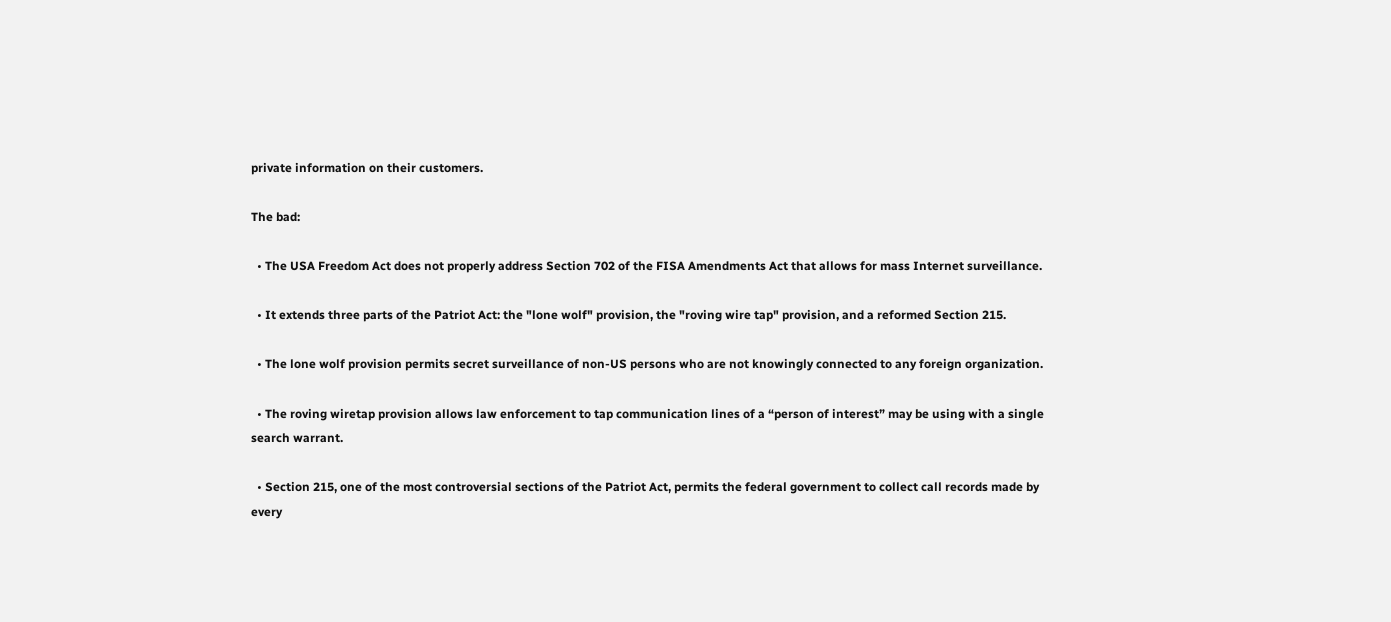private information on their customers.

The bad:

  • The USA Freedom Act does not properly address Section 702 of the FISA Amendments Act that allows for mass Internet surveillance.

  • It extends three parts of the Patriot Act: the "lone wolf" provision, the "roving wire tap" provision, and a reformed Section 215.

  • The lone wolf provision permits secret surveillance of non-US persons who are not knowingly connected to any foreign organization.

  • The roving wiretap provision allows law enforcement to tap communication lines of a “person of interest” may be using with a single search warrant.

  • Section 215, one of the most controversial sections of the Patriot Act, permits the federal government to collect call records made by every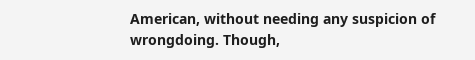American, without needing any suspicion of wrongdoing. Though,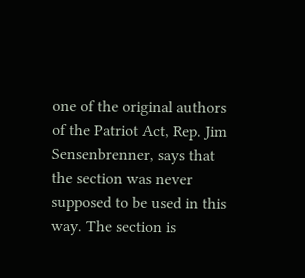one of the original authors of the Patriot Act, Rep. Jim Sensenbrenner, says that the section was never supposed to be used in this way. The section is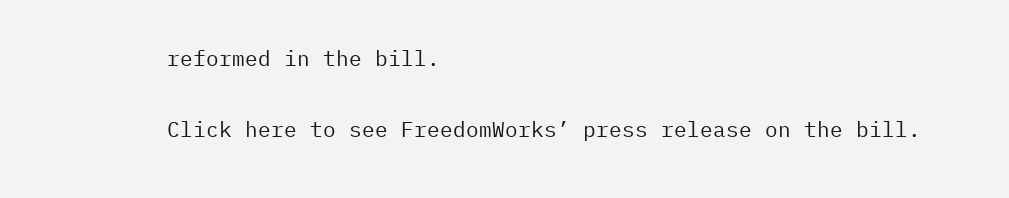reformed in the bill.

Click here to see FreedomWorks’ press release on the bill.